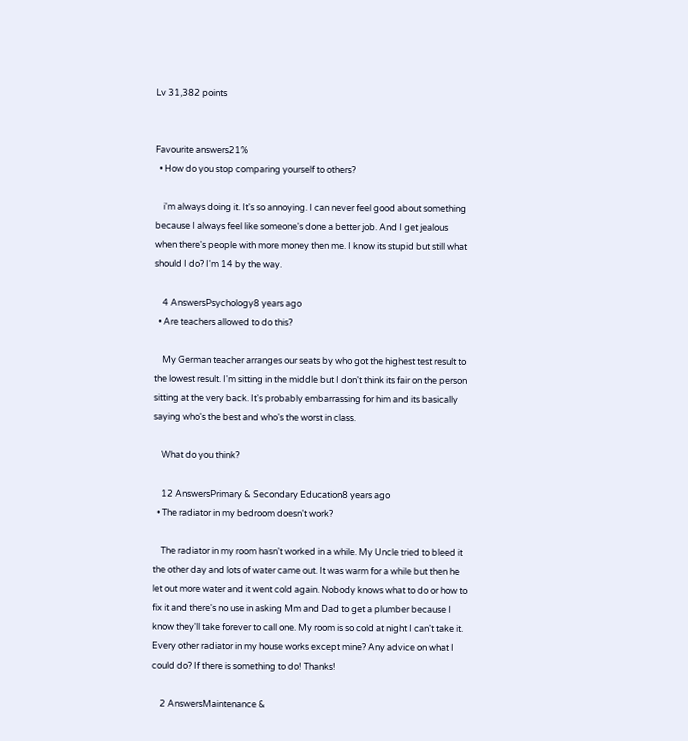Lv 31,382 points


Favourite answers21%
  • How do you stop comparing yourself to others?

    i'm always doing it. It's so annoying. I can never feel good about something because I always feel like someone's done a better job. And I get jealous when there's people with more money then me. I know its stupid but still what should I do? I'm 14 by the way.

    4 AnswersPsychology8 years ago
  • Are teachers allowed to do this?

    My German teacher arranges our seats by who got the highest test result to the lowest result. I'm sitting in the middle but I don't think its fair on the person sitting at the very back. It's probably embarrassing for him and its basically saying who's the best and who's the worst in class.

    What do you think?

    12 AnswersPrimary & Secondary Education8 years ago
  • The radiator in my bedroom doesn't work?

    The radiator in my room hasn't worked in a while. My Uncle tried to bleed it the other day and lots of water came out. It was warm for a while but then he let out more water and it went cold again. Nobody knows what to do or how to fix it and there's no use in asking Mm and Dad to get a plumber because I know they'll take forever to call one. My room is so cold at night I can't take it. Every other radiator in my house works except mine? Any advice on what I could do? If there is something to do! Thanks!

    2 AnswersMaintenance &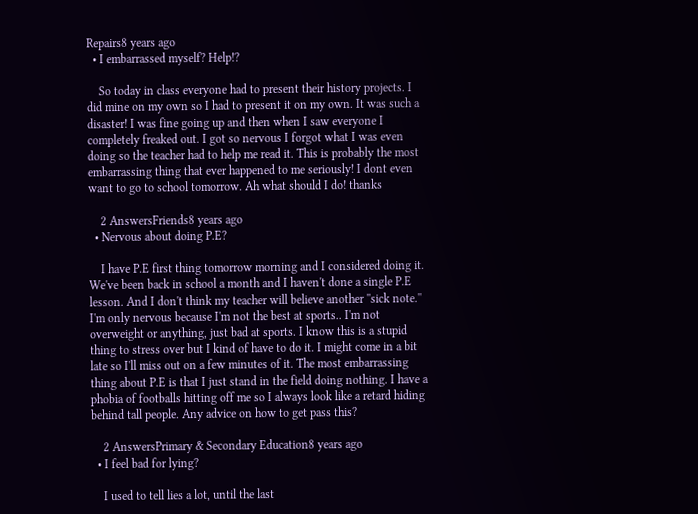Repairs8 years ago
  • I embarrassed myself? Help!?

    So today in class everyone had to present their history projects. I did mine on my own so I had to present it on my own. It was such a disaster! I was fine going up and then when I saw everyone I completely freaked out. I got so nervous I forgot what I was even doing so the teacher had to help me read it. This is probably the most embarrassing thing that ever happened to me seriously! I dont even want to go to school tomorrow. Ah what should I do! thanks

    2 AnswersFriends8 years ago
  • Nervous about doing P.E?

    I have P.E first thing tomorrow morning and I considered doing it. We've been back in school a month and I haven't done a single P.E lesson. And I don't think my teacher will believe another ''sick note.'' I'm only nervous because I'm not the best at sports.. I'm not overweight or anything, just bad at sports. I know this is a stupid thing to stress over but I kind of have to do it. I might come in a bit late so I'll miss out on a few minutes of it. The most embarrassing thing about P.E is that I just stand in the field doing nothing. I have a phobia of footballs hitting off me so I always look like a retard hiding behind tall people. Any advice on how to get pass this?

    2 AnswersPrimary & Secondary Education8 years ago
  • I feel bad for lying?

    I used to tell lies a lot, until the last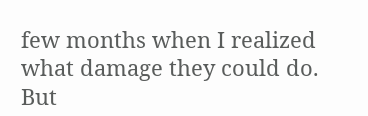few months when I realized what damage they could do. But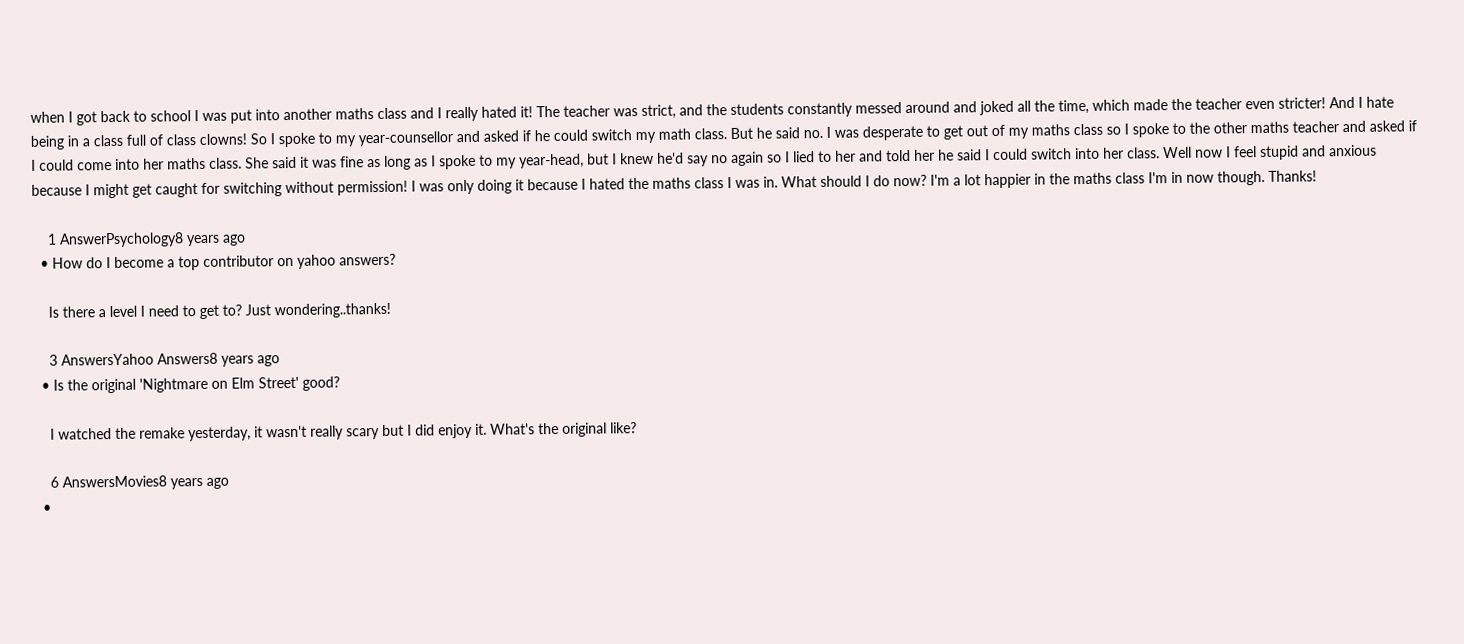when I got back to school I was put into another maths class and I really hated it! The teacher was strict, and the students constantly messed around and joked all the time, which made the teacher even stricter! And I hate being in a class full of class clowns! So I spoke to my year-counsellor and asked if he could switch my math class. But he said no. I was desperate to get out of my maths class so I spoke to the other maths teacher and asked if I could come into her maths class. She said it was fine as long as I spoke to my year-head, but I knew he'd say no again so I lied to her and told her he said I could switch into her class. Well now I feel stupid and anxious because I might get caught for switching without permission! I was only doing it because I hated the maths class I was in. What should I do now? I'm a lot happier in the maths class I'm in now though. Thanks!

    1 AnswerPsychology8 years ago
  • How do I become a top contributor on yahoo answers?

    Is there a level I need to get to? Just wondering..thanks!

    3 AnswersYahoo Answers8 years ago
  • Is the original 'Nightmare on Elm Street' good?

    I watched the remake yesterday, it wasn't really scary but I did enjoy it. What's the original like?

    6 AnswersMovies8 years ago
  •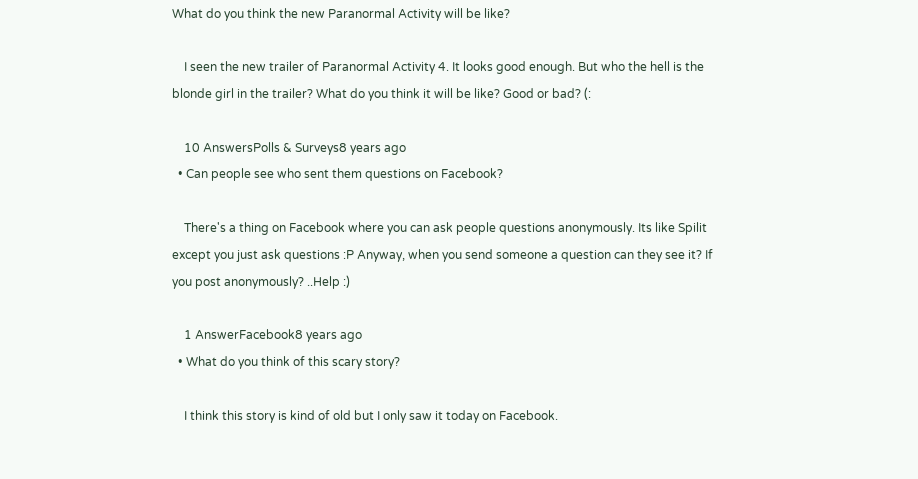What do you think the new Paranormal Activity will be like?

    I seen the new trailer of Paranormal Activity 4. It looks good enough. But who the hell is the blonde girl in the trailer? What do you think it will be like? Good or bad? (:

    10 AnswersPolls & Surveys8 years ago
  • Can people see who sent them questions on Facebook?

    There's a thing on Facebook where you can ask people questions anonymously. Its like Spilit except you just ask questions :P Anyway, when you send someone a question can they see it? If you post anonymously? ..Help :)

    1 AnswerFacebook8 years ago
  • What do you think of this scary story?

    I think this story is kind of old but I only saw it today on Facebook.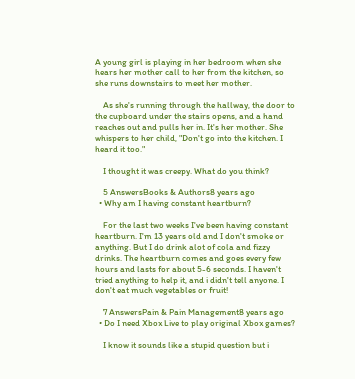A young girl is playing in her bedroom when she hears her mother call to her from the kitchen, so she runs downstairs to meet her mother.

    As she's running through the hallway, the door to the cupboard under the stairs opens, and a hand reaches out and pulls her in. It's her mother. She whispers to her child, "Don't go into the kitchen. I heard it too."

    I thought it was creepy. What do you think?

    5 AnswersBooks & Authors8 years ago
  • Why am I having constant heartburn?

    For the last two weeks I've been having constant heartburn. I'm 13 years old and I don't smoke or anything. But I do drink alot of cola and fizzy drinks. The heartburn comes and goes every few hours and lasts for about 5-6 seconds. I haven't tried anything to help it, and i didn't tell anyone. I don't eat much vegetables or fruit!

    7 AnswersPain & Pain Management8 years ago
  • Do I need Xbox Live to play original Xbox games?

    I know it sounds like a stupid question but i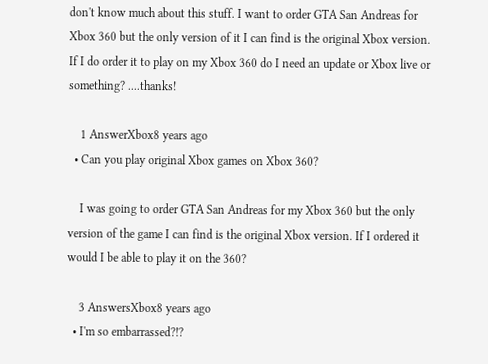don't know much about this stuff. I want to order GTA San Andreas for Xbox 360 but the only version of it I can find is the original Xbox version. If I do order it to play on my Xbox 360 do I need an update or Xbox live or something? ....thanks!

    1 AnswerXbox8 years ago
  • Can you play original Xbox games on Xbox 360?

    I was going to order GTA San Andreas for my Xbox 360 but the only version of the game I can find is the original Xbox version. If I ordered it would I be able to play it on the 360?

    3 AnswersXbox8 years ago
  • I'm so embarrassed?!?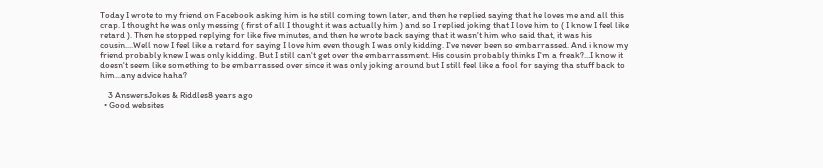Today I wrote to my friend on Facebook asking him is he still coming town later, and then he replied saying that he loves me and all this crap. I thought he was only messing ( first of all I thought it was actually him ) and so I replied joking that I love him to ( I know I feel like retard ). Then he stopped replying for like five minutes, and then he wrote back saying that it wasn't him who said that, it was his cousin....Well now I feel like a retard for saying I love him even though I was only kidding. I've never been so embarrassed. And i know my friend probably knew I was only kidding. But I still can't get over the embarrassment. His cousin probably thinks I'm a freak?...I know it doesn't seem like something to be embarrassed over since it was only joking around but I still feel like a fool for saying tha stuff back to him...any advice haha?

    3 AnswersJokes & Riddles8 years ago
  • Good websites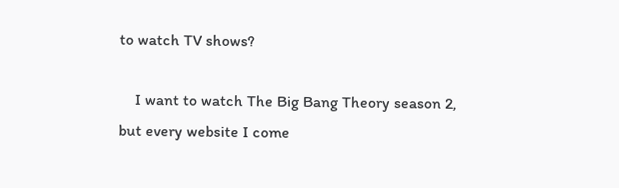to watch TV shows?

    I want to watch The Big Bang Theory season 2, but every website I come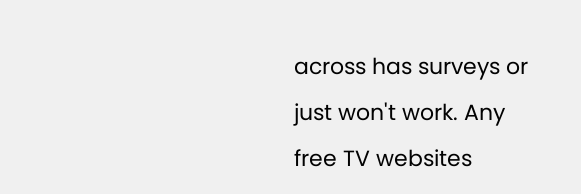across has surveys or just won't work. Any free TV websites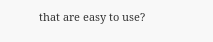that are easy to use?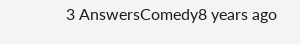3 AnswersComedy8 years ago